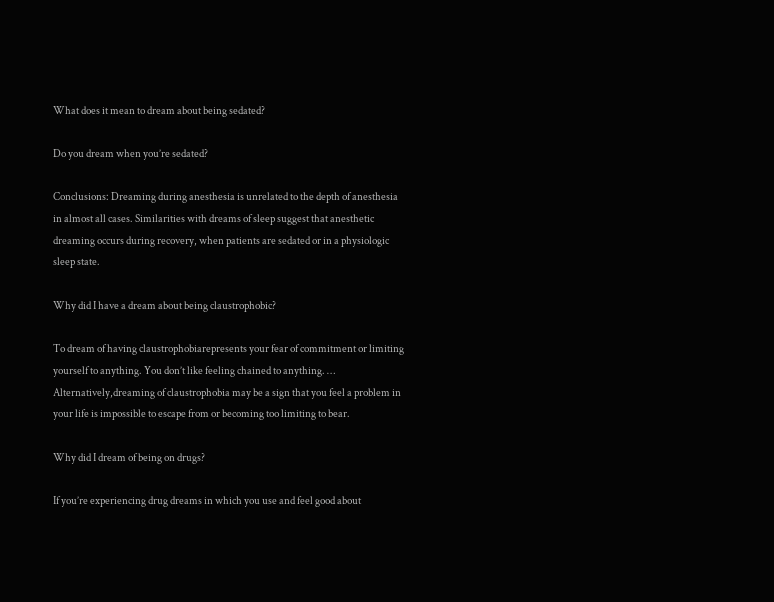What does it mean to dream about being sedated?

Do you dream when you’re sedated?

Conclusions: Dreaming during anesthesia is unrelated to the depth of anesthesia in almost all cases. Similarities with dreams of sleep suggest that anesthetic dreaming occurs during recovery, when patients are sedated or in a physiologic sleep state.

Why did I have a dream about being claustrophobic?

To dream of having claustrophobiarepresents your fear of commitment or limiting yourself to anything. You don’t like feeling chained to anything. … Alternatively,dreaming of claustrophobia may be a sign that you feel a problem in your life is impossible to escape from or becoming too limiting to bear.

Why did I dream of being on drugs?

If you’re experiencing drug dreams in which you use and feel good about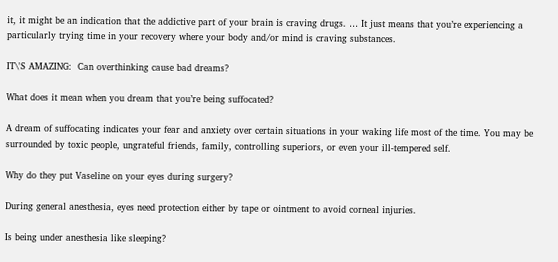it, it might be an indication that the addictive part of your brain is craving drugs. … It just means that you’re experiencing a particularly trying time in your recovery where your body and/or mind is craving substances.

IT\'S AMAZING:  Can overthinking cause bad dreams?

What does it mean when you dream that you’re being suffocated?

A dream of suffocating indicates your fear and anxiety over certain situations in your waking life most of the time. You may be surrounded by toxic people, ungrateful friends, family, controlling superiors, or even your ill-tempered self.

Why do they put Vaseline on your eyes during surgery?

During general anesthesia, eyes need protection either by tape or ointment to avoid corneal injuries.

Is being under anesthesia like sleeping?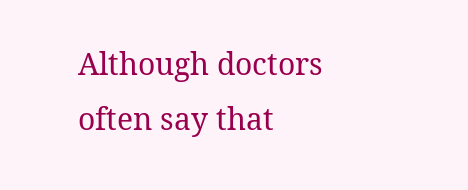Although doctors often say that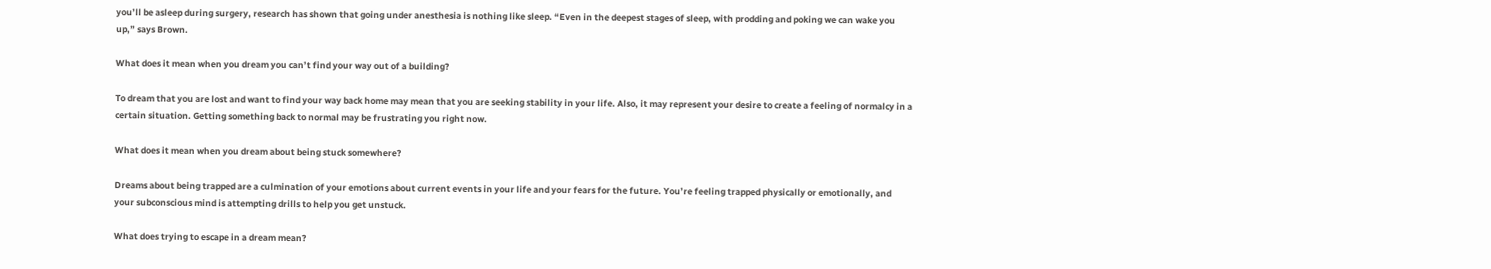you’ll be asleep during surgery, research has shown that going under anesthesia is nothing like sleep. “Even in the deepest stages of sleep, with prodding and poking we can wake you up,” says Brown.

What does it mean when you dream you can’t find your way out of a building?

To dream that you are lost and want to find your way back home may mean that you are seeking stability in your life. Also, it may represent your desire to create a feeling of normalcy in a certain situation. Getting something back to normal may be frustrating you right now.

What does it mean when you dream about being stuck somewhere?

Dreams about being trapped are a culmination of your emotions about current events in your life and your fears for the future. You’re feeling trapped physically or emotionally, and your subconscious mind is attempting drills to help you get unstuck.

What does trying to escape in a dream mean?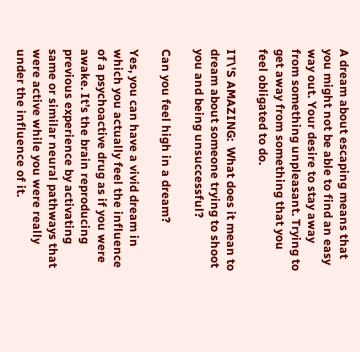A dream about escaping means that you might not be able to find an easy way out. Your desire to stay away from something unpleasant. Trying to get away from something that you feel obligated to do.

IT\'S AMAZING:  What does it mean to dream about someone trying to shoot you and being unsuccessful?

Can you feel high in a dream?

Yes, you can have a vivid dream in which you actually feel the influence of a psychoactive drug as if you were awake. It’s the brain reproducing previous experience by activating same or similar neural pathways that were active while you were really under the influence of it.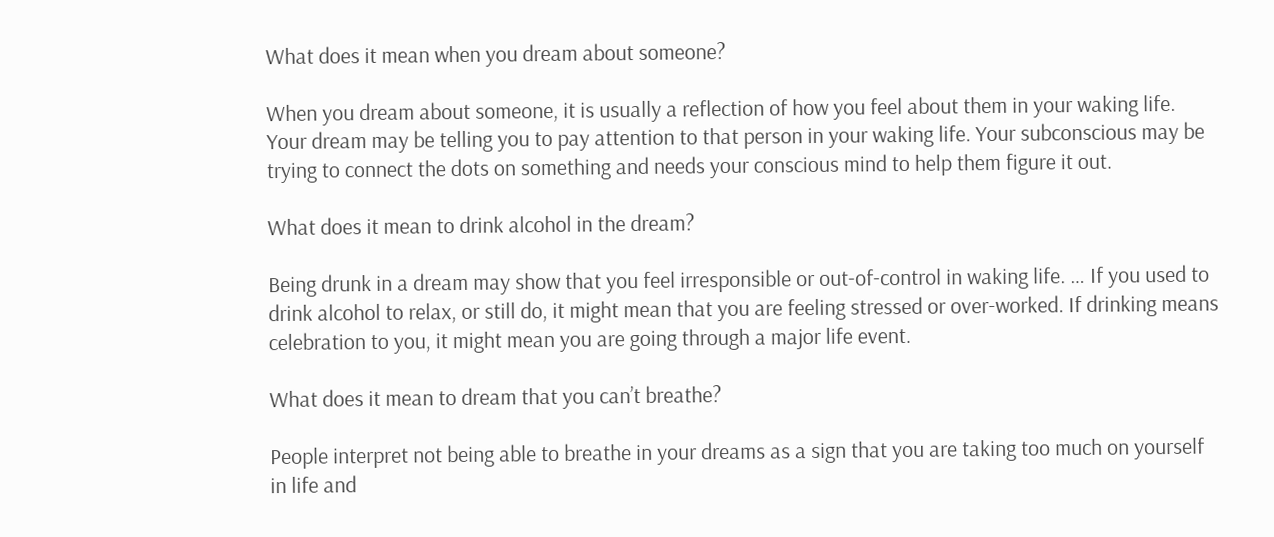What does it mean when you dream about someone?

When you dream about someone, it is usually a reflection of how you feel about them in your waking life. Your dream may be telling you to pay attention to that person in your waking life. Your subconscious may be trying to connect the dots on something and needs your conscious mind to help them figure it out.

What does it mean to drink alcohol in the dream?

Being drunk in a dream may show that you feel irresponsible or out-of-control in waking life. … If you used to drink alcohol to relax, or still do, it might mean that you are feeling stressed or over-worked. If drinking means celebration to you, it might mean you are going through a major life event.

What does it mean to dream that you can’t breathe?

People interpret not being able to breathe in your dreams as a sign that you are taking too much on yourself in life and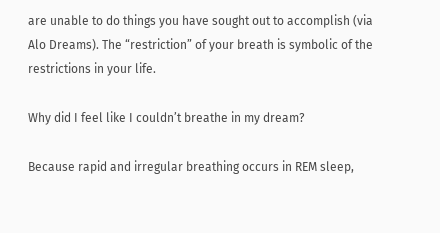are unable to do things you have sought out to accomplish (via Alo Dreams). The “restriction” of your breath is symbolic of the restrictions in your life.

Why did I feel like I couldn’t breathe in my dream?

Because rapid and irregular breathing occurs in REM sleep,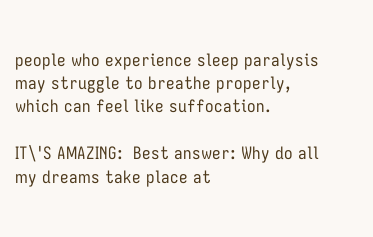people who experience sleep paralysis may struggle to breathe properly, which can feel like suffocation.

IT\'S AMAZING:  Best answer: Why do all my dreams take place at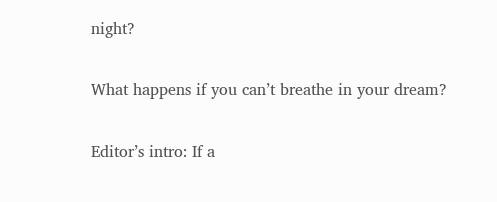night?

What happens if you can’t breathe in your dream?

Editor’s intro: If a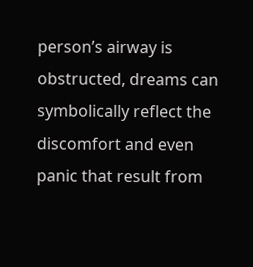person’s airway is obstructed, dreams can symbolically reflect the discomfort and even panic that result from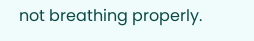not breathing properly.